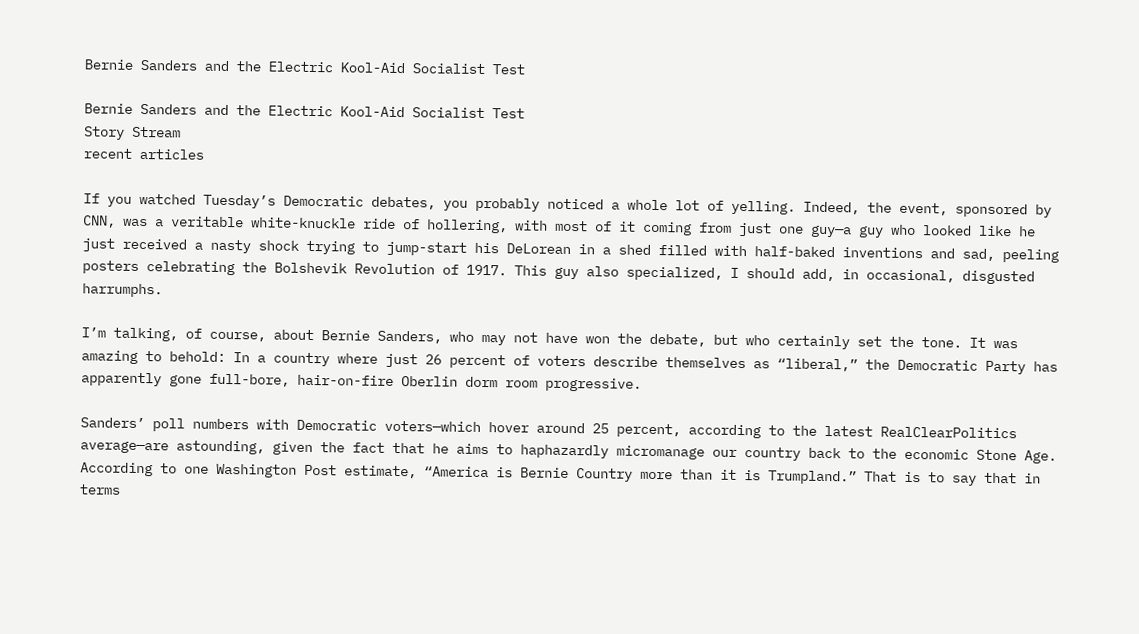Bernie Sanders and the Electric Kool-Aid Socialist Test

Bernie Sanders and the Electric Kool-Aid Socialist Test
Story Stream
recent articles

If you watched Tuesday’s Democratic debates, you probably noticed a whole lot of yelling. Indeed, the event, sponsored by CNN, was a veritable white-knuckle ride of hollering, with most of it coming from just one guy—a guy who looked like he just received a nasty shock trying to jump-start his DeLorean in a shed filled with half-baked inventions and sad, peeling posters celebrating the Bolshevik Revolution of 1917. This guy also specialized, I should add, in occasional, disgusted harrumphs.

I’m talking, of course, about Bernie Sanders, who may not have won the debate, but who certainly set the tone. It was amazing to behold: In a country where just 26 percent of voters describe themselves as “liberal,” the Democratic Party has apparently gone full-bore, hair-on-fire Oberlin dorm room progressive.

Sanders’ poll numbers with Democratic voters—which hover around 25 percent, according to the latest RealClearPolitics average—are astounding, given the fact that he aims to haphazardly micromanage our country back to the economic Stone Age. According to one Washington Post estimate, “America is Bernie Country more than it is Trumpland.” That is to say that in terms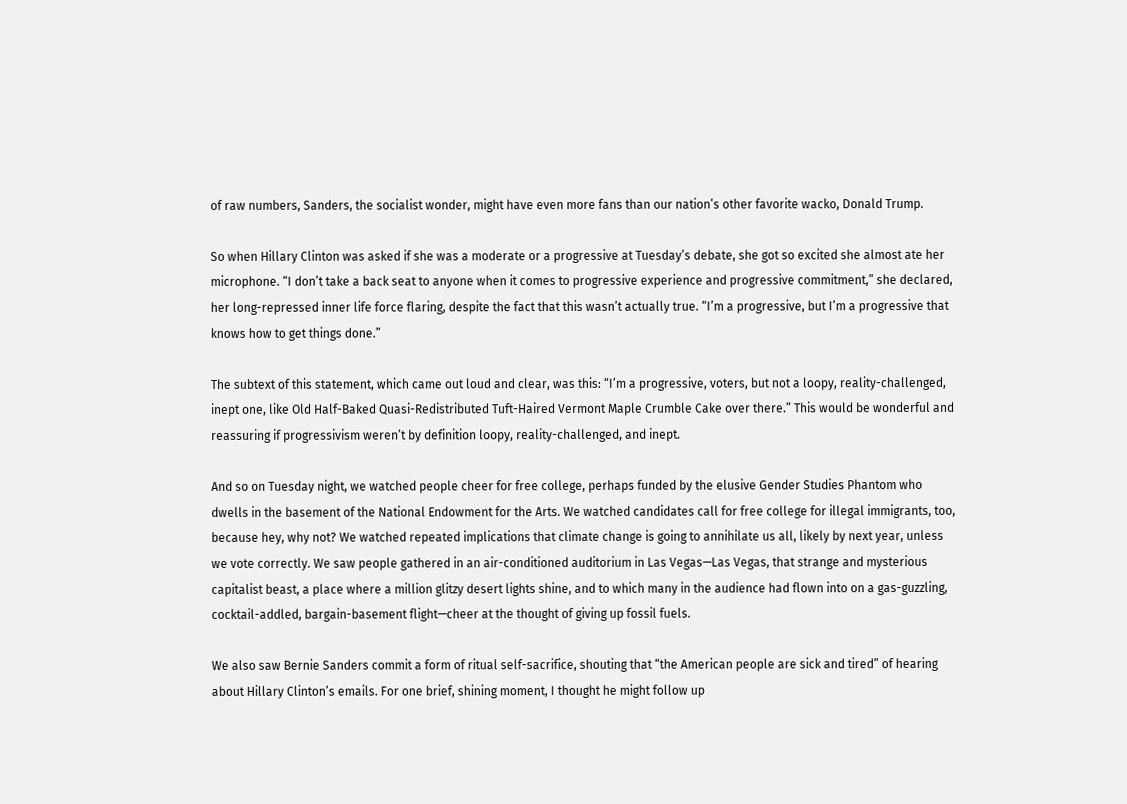of raw numbers, Sanders, the socialist wonder, might have even more fans than our nation’s other favorite wacko, Donald Trump.

So when Hillary Clinton was asked if she was a moderate or a progressive at Tuesday’s debate, she got so excited she almost ate her microphone. “I don’t take a back seat to anyone when it comes to progressive experience and progressive commitment,” she declared, her long-repressed inner life force flaring, despite the fact that this wasn’t actually true. “I’m a progressive, but I’m a progressive that knows how to get things done.”

The subtext of this statement, which came out loud and clear, was this: “I’m a progressive, voters, but not a loopy, reality-challenged, inept one, like Old Half-Baked Quasi-Redistributed Tuft-Haired Vermont Maple Crumble Cake over there.” This would be wonderful and reassuring if progressivism weren’t by definition loopy, reality-challenged, and inept.

And so on Tuesday night, we watched people cheer for free college, perhaps funded by the elusive Gender Studies Phantom who dwells in the basement of the National Endowment for the Arts. We watched candidates call for free college for illegal immigrants, too, because hey, why not? We watched repeated implications that climate change is going to annihilate us all, likely by next year, unless we vote correctly. We saw people gathered in an air-conditioned auditorium in Las Vegas—Las Vegas, that strange and mysterious capitalist beast, a place where a million glitzy desert lights shine, and to which many in the audience had flown into on a gas-guzzling, cocktail-addled, bargain-basement flight—cheer at the thought of giving up fossil fuels.

We also saw Bernie Sanders commit a form of ritual self-sacrifice, shouting that “the American people are sick and tired” of hearing about Hillary Clinton’s emails. For one brief, shining moment, I thought he might follow up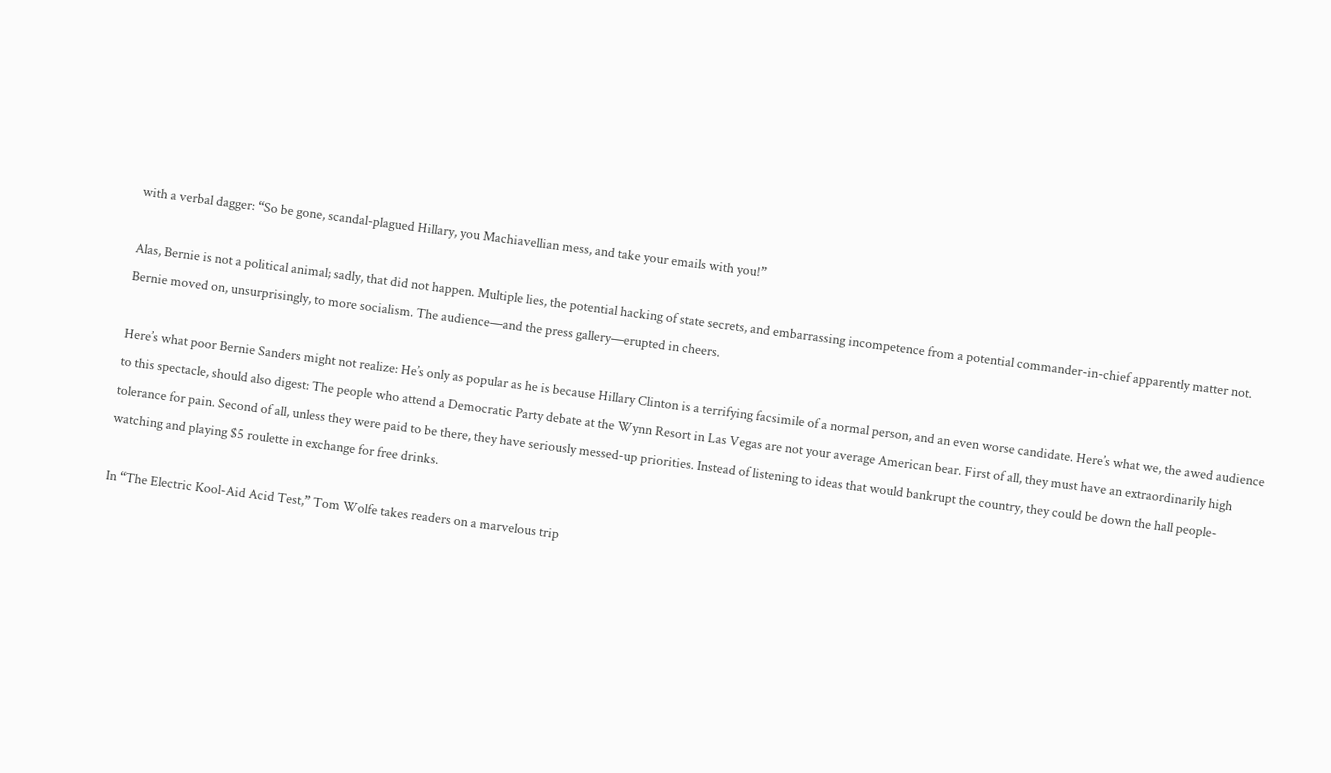with a verbal dagger: “So be gone, scandal-plagued Hillary, you Machiavellian mess, and take your emails with you!”

Alas, Bernie is not a political animal; sadly, that did not happen. Multiple lies, the potential hacking of state secrets, and embarrassing incompetence from a potential commander-in-chief apparently matter not. Bernie moved on, unsurprisingly, to more socialism. The audience—and the press gallery—erupted in cheers.

Here’s what poor Bernie Sanders might not realize: He’s only as popular as he is because Hillary Clinton is a terrifying facsimile of a normal person, and an even worse candidate. Here’s what we, the awed audience to this spectacle, should also digest: The people who attend a Democratic Party debate at the Wynn Resort in Las Vegas are not your average American bear. First of all, they must have an extraordinarily high tolerance for pain. Second of all, unless they were paid to be there, they have seriously messed-up priorities. Instead of listening to ideas that would bankrupt the country, they could be down the hall people-watching and playing $5 roulette in exchange for free drinks.

In “The Electric Kool-Aid Acid Test,” Tom Wolfe takes readers on a marvelous trip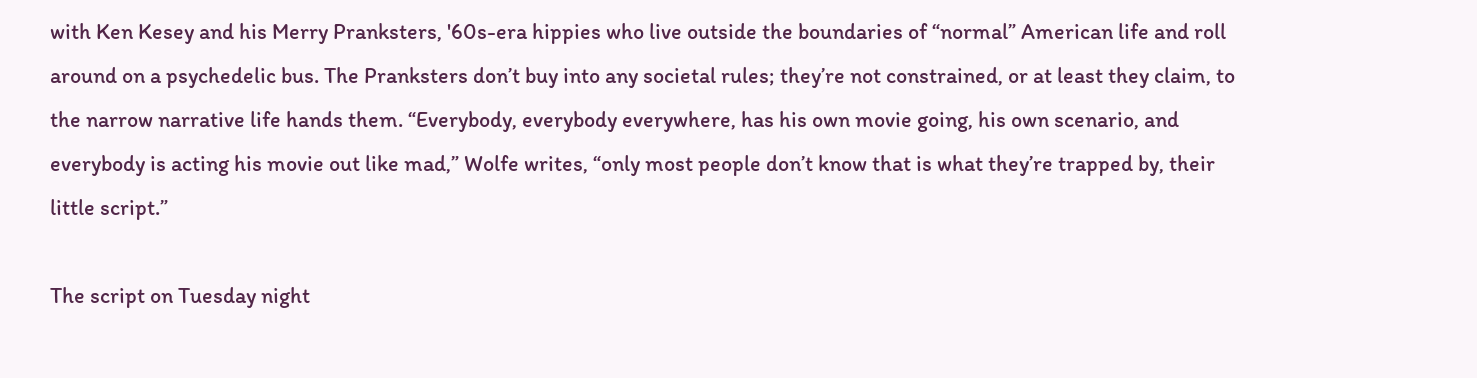with Ken Kesey and his Merry Pranksters, '60s-era hippies who live outside the boundaries of “normal” American life and roll around on a psychedelic bus. The Pranksters don’t buy into any societal rules; they’re not constrained, or at least they claim, to the narrow narrative life hands them. “Everybody, everybody everywhere, has his own movie going, his own scenario, and everybody is acting his movie out like mad,” Wolfe writes, “only most people don’t know that is what they’re trapped by, their little script.”

The script on Tuesday night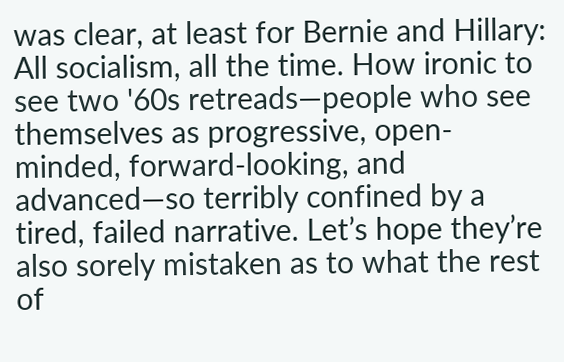was clear, at least for Bernie and Hillary: All socialism, all the time. How ironic to see two '60s retreads—people who see themselves as progressive, open-minded, forward-looking, and advanced—so terribly confined by a tired, failed narrative. Let’s hope they’re also sorely mistaken as to what the rest of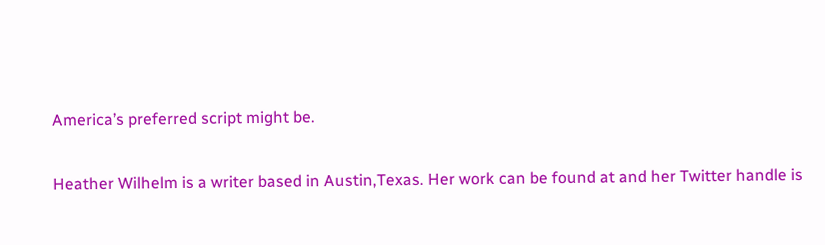America’s preferred script might be.

Heather Wilhelm is a writer based in Austin,Texas. Her work can be found at and her Twitter handle is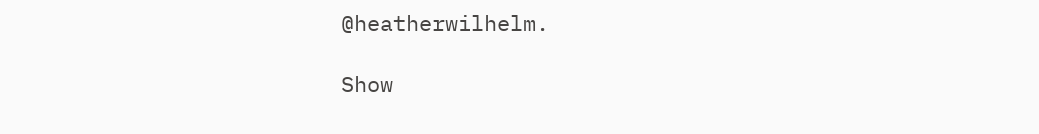@heatherwilhelm.

Show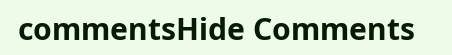commentsHide Comments